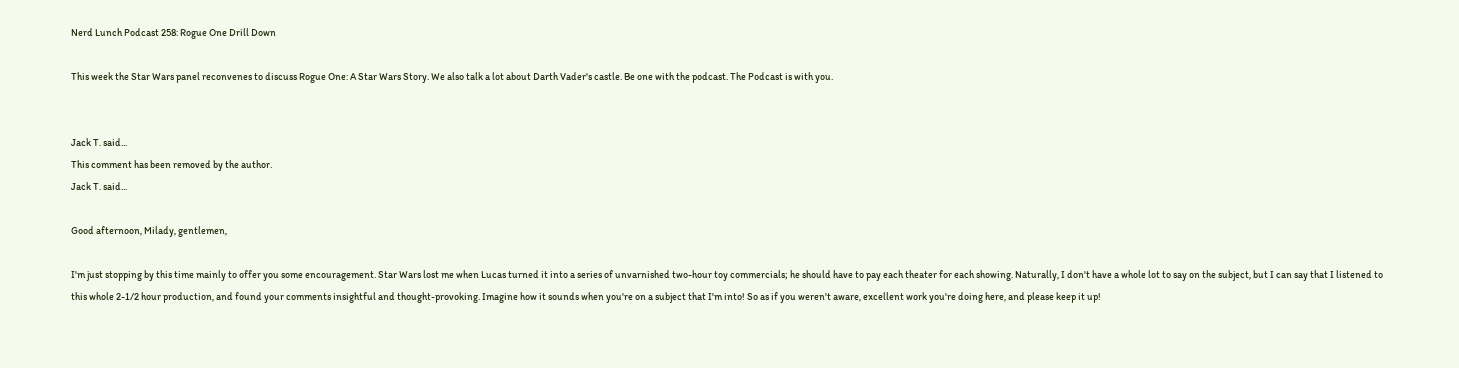Nerd Lunch Podcast 258: Rogue One Drill Down

This week the Star Wars panel reconvenes to discuss Rogue One: A Star Wars Story. We also talk a lot about Darth Vader's castle. Be one with the podcast. The Podcast is with you.


Jack T. said...
This comment has been removed by the author.
Jack T. said...

Good afternoon, Milady, gentlemen,

I'm just stopping by this time mainly to offer you some encouragement. Star Wars lost me when Lucas turned it into a series of unvarnished two-hour toy commercials; he should have to pay each theater for each showing. Naturally, I don't have a whole lot to say on the subject, but I can say that I listened to this whole 2-1/2 hour production, and found your comments insightful and thought-provoking. Imagine how it sounds when you're on a subject that I'm into! So as if you weren't aware, excellent work you're doing here, and please keep it up!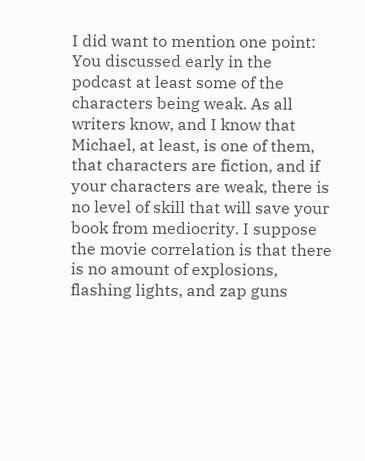I did want to mention one point: You discussed early in the podcast at least some of the characters being weak. As all writers know, and I know that Michael, at least, is one of them, that characters are fiction, and if your characters are weak, there is no level of skill that will save your book from mediocrity. I suppose the movie correlation is that there is no amount of explosions, flashing lights, and zap guns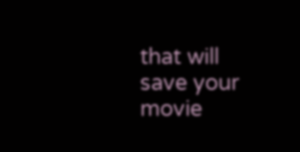that will save your movie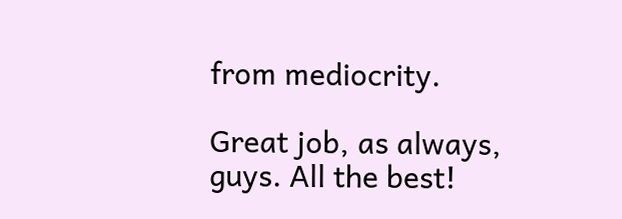from mediocrity.

Great job, as always, guys. All the best!